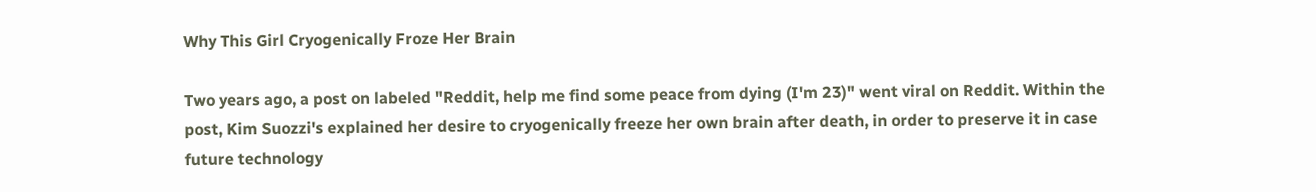Why This Girl Cryogenically Froze Her Brain

Two years ago, a post on labeled "Reddit, help me find some peace from dying (I'm 23)" went viral on Reddit. Within the post, Kim Suozzi's explained her desire to cryogenically freeze her own brain after death, in order to preserve it in case future technology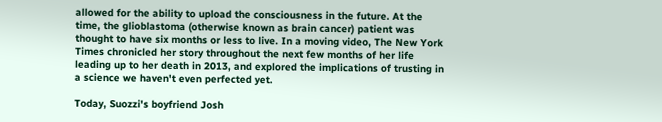allowed for the ability to upload the consciousness in the future. At the time, the glioblastoma (otherwise known as brain cancer) patient was thought to have six months or less to live. In a moving video, The New York Times chronicled her story throughout the next few months of her life leading up to her death in 2013, and explored the implications of trusting in a science we haven't even perfected yet.

Today, Suozzi's boyfriend Josh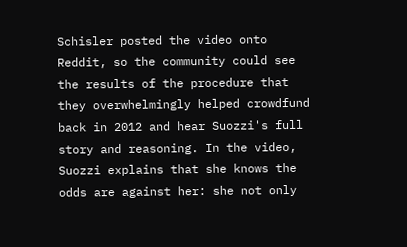Schisler posted the video onto Reddit, so the community could see the results of the procedure that they overwhelmingly helped crowdfund back in 2012 and hear Suozzi's full story and reasoning. In the video, Suozzi explains that she knows the odds are against her: she not only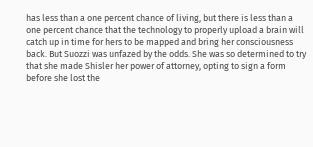has less than a one percent chance of living, but there is less than a one percent chance that the technology to properly upload a brain will catch up in time for hers to be mapped and bring her consciousness back. But Suozzi was unfazed by the odds. She was so determined to try that she made Shisler her power of attorney, opting to sign a form before she lost the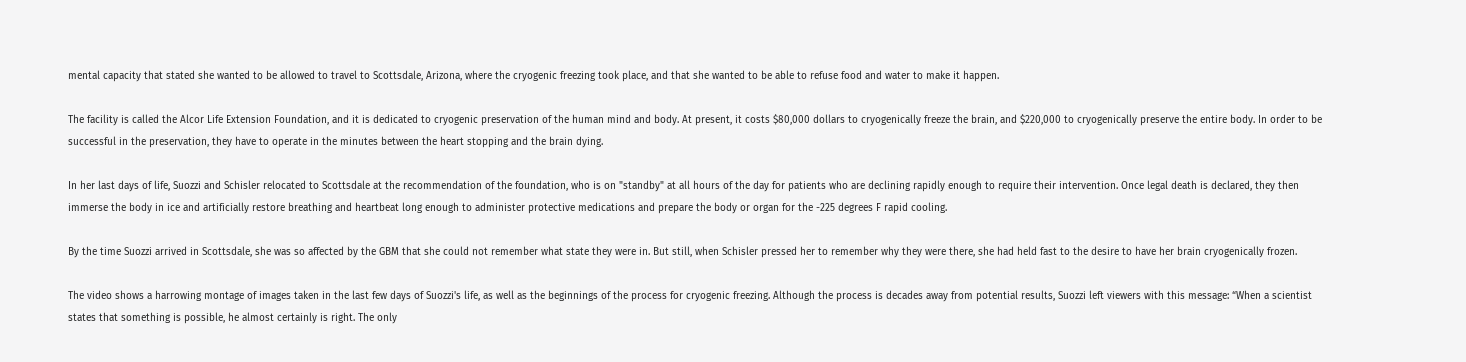mental capacity that stated she wanted to be allowed to travel to Scottsdale, Arizona, where the cryogenic freezing took place, and that she wanted to be able to refuse food and water to make it happen.

The facility is called the Alcor Life Extension Foundation, and it is dedicated to cryogenic preservation of the human mind and body. At present, it costs $80,000 dollars to cryogenically freeze the brain, and $220,000 to cryogenically preserve the entire body. In order to be successful in the preservation, they have to operate in the minutes between the heart stopping and the brain dying.

In her last days of life, Suozzi and Schisler relocated to Scottsdale at the recommendation of the foundation, who is on "standby" at all hours of the day for patients who are declining rapidly enough to require their intervention. Once legal death is declared, they then immerse the body in ice and artificially restore breathing and heartbeat long enough to administer protective medications and prepare the body or organ for the -225 degrees F rapid cooling.

By the time Suozzi arrived in Scottsdale, she was so affected by the GBM that she could not remember what state they were in. But still, when Schisler pressed her to remember why they were there, she had held fast to the desire to have her brain cryogenically frozen.

The video shows a harrowing montage of images taken in the last few days of Suozzi's life, as well as the beginnings of the process for cryogenic freezing. Although the process is decades away from potential results, Suozzi left viewers with this message: “When a scientist states that something is possible, he almost certainly is right. The only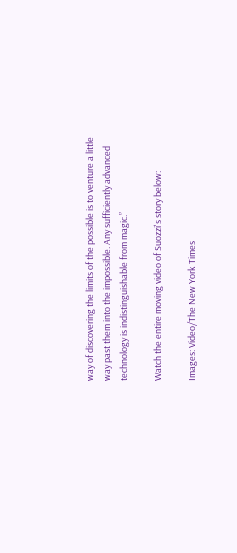way of discovering the limits of the possible is to venture a little way past them into the impossible. Any sufficiently advanced technology is indistinguishable from magic.”

Watch the entire moving video of Suozzi's story below:

Images: Video/The New York Times